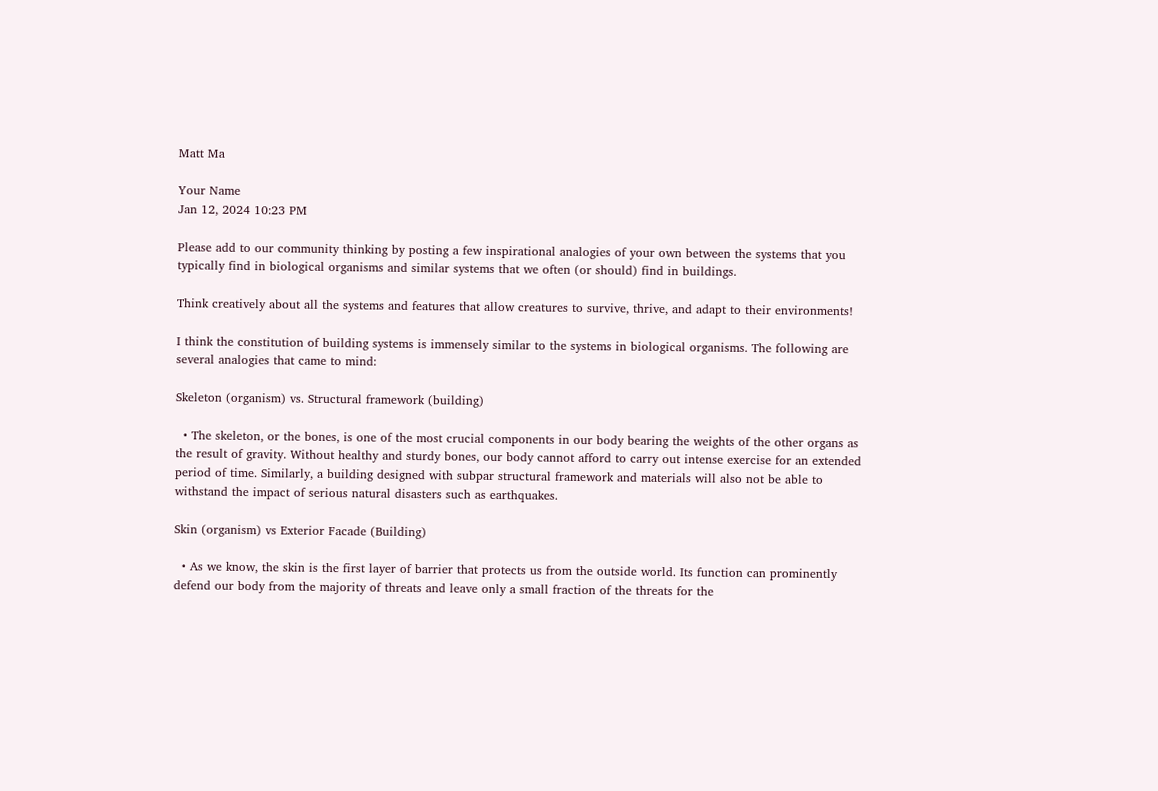Matt Ma

Your Name
Jan 12, 2024 10:23 PM

Please add to our community thinking by posting a few inspirational analogies of your own between the systems that you typically find in biological organisms and similar systems that we often (or should) find in buildings.

Think creatively about all the systems and features that allow creatures to survive, thrive, and adapt to their environments!

I think the constitution of building systems is immensely similar to the systems in biological organisms. The following are several analogies that came to mind:

Skeleton (organism) vs. Structural framework (building)

  • The skeleton, or the bones, is one of the most crucial components in our body bearing the weights of the other organs as the result of gravity. Without healthy and sturdy bones, our body cannot afford to carry out intense exercise for an extended period of time. Similarly, a building designed with subpar structural framework and materials will also not be able to withstand the impact of serious natural disasters such as earthquakes.

Skin (organism) vs Exterior Facade (Building)

  • As we know, the skin is the first layer of barrier that protects us from the outside world. Its function can prominently defend our body from the majority of threats and leave only a small fraction of the threats for the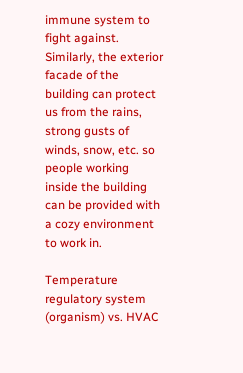immune system to fight against. Similarly, the exterior facade of the building can protect us from the rains, strong gusts of winds, snow, etc. so people working inside the building can be provided with a cozy environment to work in.

Temperature regulatory system (organism) vs. HVAC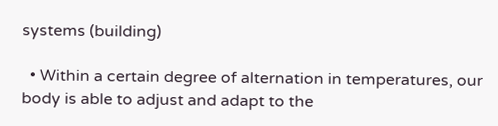systems (building)

  • Within a certain degree of alternation in temperatures, our body is able to adjust and adapt to the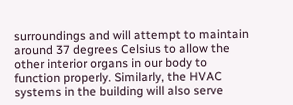surroundings and will attempt to maintain around 37 degrees Celsius to allow the other interior organs in our body to function properly. Similarly, the HVAC systems in the building will also serve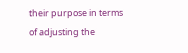their purpose in terms of adjusting the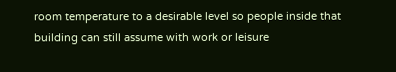room temperature to a desirable level so people inside that building can still assume with work or leisure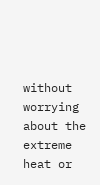without worrying about the extreme heat or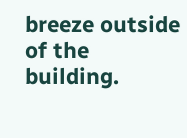breeze outside of the building.